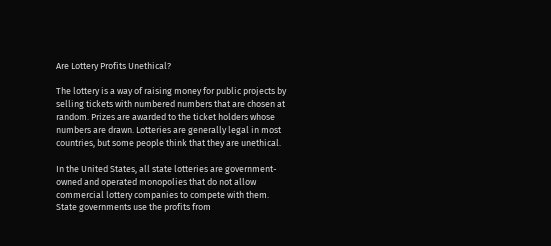Are Lottery Profits Unethical?

The lottery is a way of raising money for public projects by selling tickets with numbered numbers that are chosen at random. Prizes are awarded to the ticket holders whose numbers are drawn. Lotteries are generally legal in most countries, but some people think that they are unethical.

In the United States, all state lotteries are government-owned and operated monopolies that do not allow commercial lottery companies to compete with them. State governments use the profits from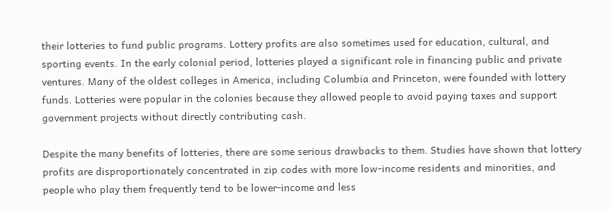their lotteries to fund public programs. Lottery profits are also sometimes used for education, cultural, and sporting events. In the early colonial period, lotteries played a significant role in financing public and private ventures. Many of the oldest colleges in America, including Columbia and Princeton, were founded with lottery funds. Lotteries were popular in the colonies because they allowed people to avoid paying taxes and support government projects without directly contributing cash.

Despite the many benefits of lotteries, there are some serious drawbacks to them. Studies have shown that lottery profits are disproportionately concentrated in zip codes with more low-income residents and minorities, and people who play them frequently tend to be lower-income and less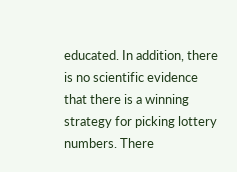educated. In addition, there is no scientific evidence that there is a winning strategy for picking lottery numbers. There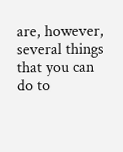are, however, several things that you can do to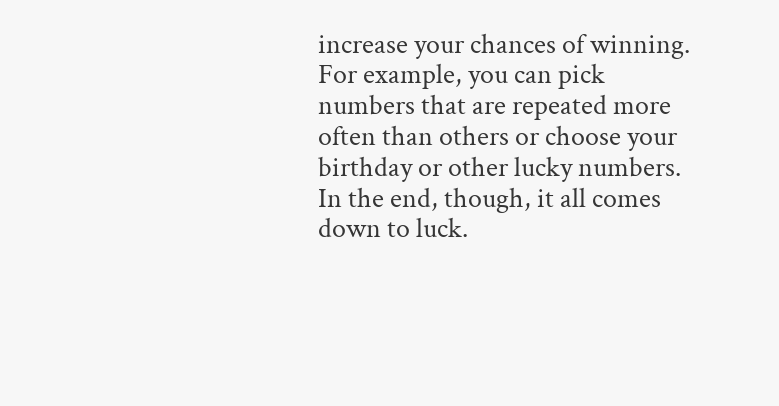increase your chances of winning. For example, you can pick numbers that are repeated more often than others or choose your birthday or other lucky numbers. In the end, though, it all comes down to luck.